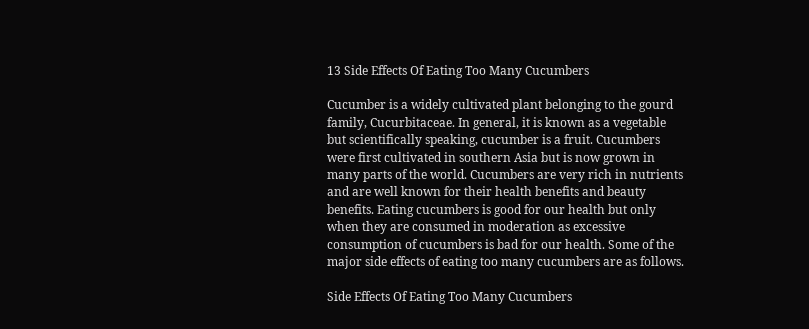13 Side Effects Of Eating Too Many Cucumbers

Cucumber is a widely cultivated plant belonging to the gourd family, Cucurbitaceae. In general, it is known as a vegetable but scientifically speaking, cucumber is a fruit. Cucumbers were first cultivated in southern Asia but is now grown in many parts of the world. Cucumbers are very rich in nutrients and are well known for their health benefits and beauty benefits. Eating cucumbers is good for our health but only when they are consumed in moderation as excessive consumption of cucumbers is bad for our health. Some of the major side effects of eating too many cucumbers are as follows.

Side Effects Of Eating Too Many Cucumbers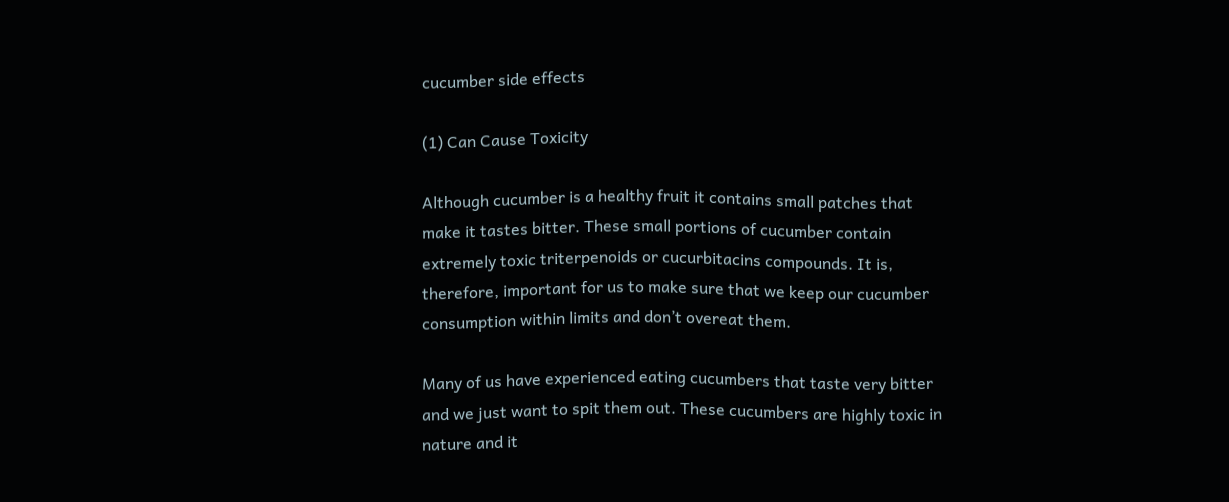cucumber side effects

(1) Can Cause Toxicity

Although cucumber is a healthy fruit it contains small patches that make it tastes bitter. These small portions of cucumber contain extremely toxic triterpenoids or cucurbitacins compounds. It is, therefore, important for us to make sure that we keep our cucumber consumption within limits and don’t overeat them.

Many of us have experienced eating cucumbers that taste very bitter and we just want to spit them out. These cucumbers are highly toxic in nature and it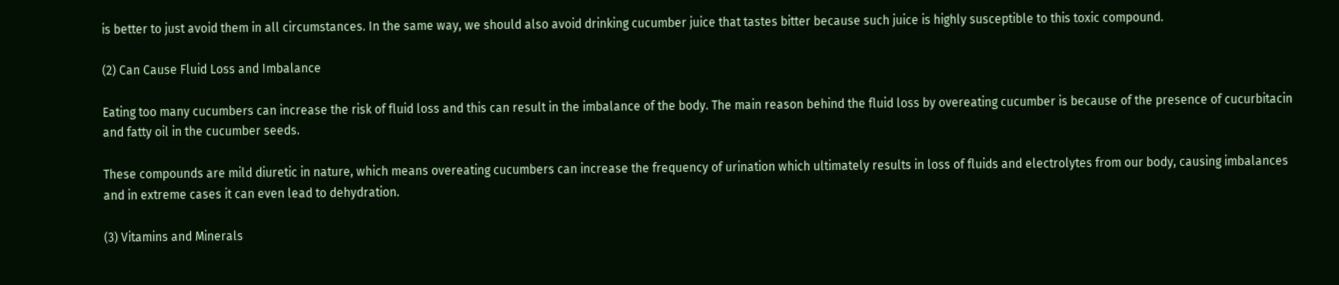is better to just avoid them in all circumstances. In the same way, we should also avoid drinking cucumber juice that tastes bitter because such juice is highly susceptible to this toxic compound.

(2) Can Cause Fluid Loss and Imbalance

Eating too many cucumbers can increase the risk of fluid loss and this can result in the imbalance of the body. The main reason behind the fluid loss by overeating cucumber is because of the presence of cucurbitacin and fatty oil in the cucumber seeds.

These compounds are mild diuretic in nature, which means overeating cucumbers can increase the frequency of urination which ultimately results in loss of fluids and electrolytes from our body, causing imbalances and in extreme cases it can even lead to dehydration.

(3) Vitamins and Minerals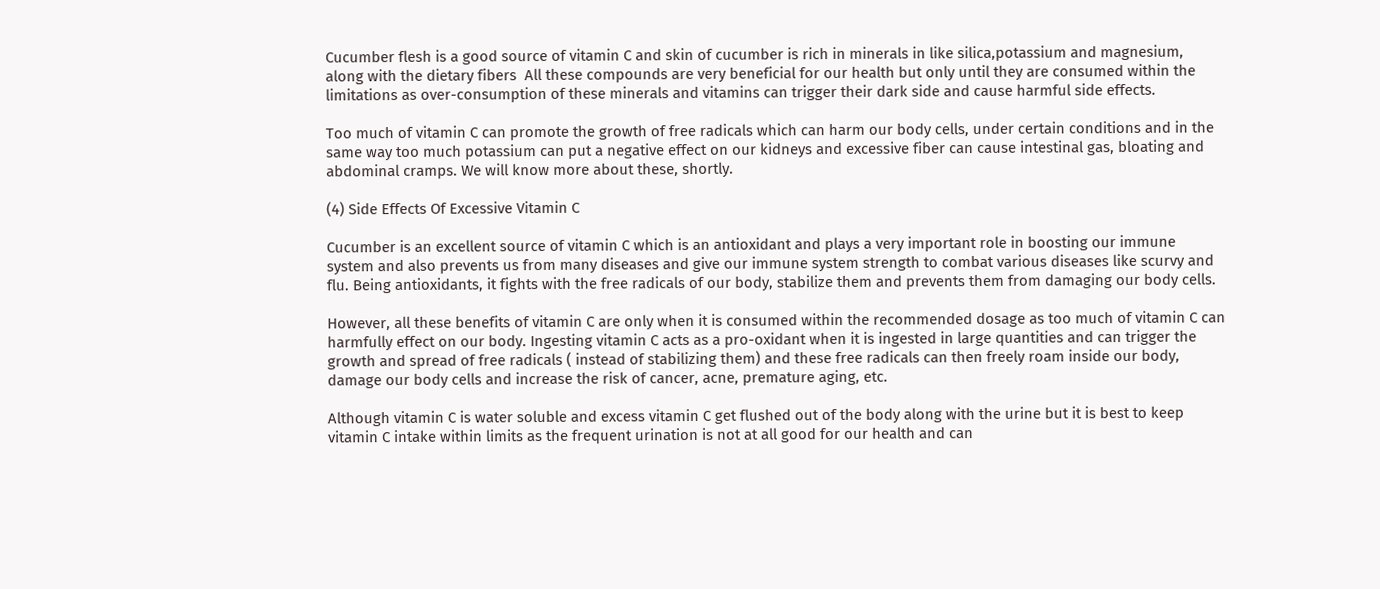Cucumber flesh is a good source of vitamin C and skin of cucumber is rich in minerals in like silica,potassium and magnesium, along with the dietary fibers  All these compounds are very beneficial for our health but only until they are consumed within the limitations as over-consumption of these minerals and vitamins can trigger their dark side and cause harmful side effects.

Too much of vitamin C can promote the growth of free radicals which can harm our body cells, under certain conditions and in the same way too much potassium can put a negative effect on our kidneys and excessive fiber can cause intestinal gas, bloating and abdominal cramps. We will know more about these, shortly.

(4) Side Effects Of Excessive Vitamin C

Cucumber is an excellent source of vitamin C which is an antioxidant and plays a very important role in boosting our immune system and also prevents us from many diseases and give our immune system strength to combat various diseases like scurvy and flu. Being antioxidants, it fights with the free radicals of our body, stabilize them and prevents them from damaging our body cells.

However, all these benefits of vitamin C are only when it is consumed within the recommended dosage as too much of vitamin C can harmfully effect on our body. Ingesting vitamin C acts as a pro-oxidant when it is ingested in large quantities and can trigger the growth and spread of free radicals ( instead of stabilizing them) and these free radicals can then freely roam inside our body, damage our body cells and increase the risk of cancer, acne, premature aging, etc.

Although vitamin C is water soluble and excess vitamin C get flushed out of the body along with the urine but it is best to keep vitamin C intake within limits as the frequent urination is not at all good for our health and can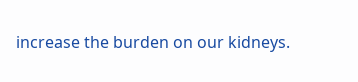increase the burden on our kidneys.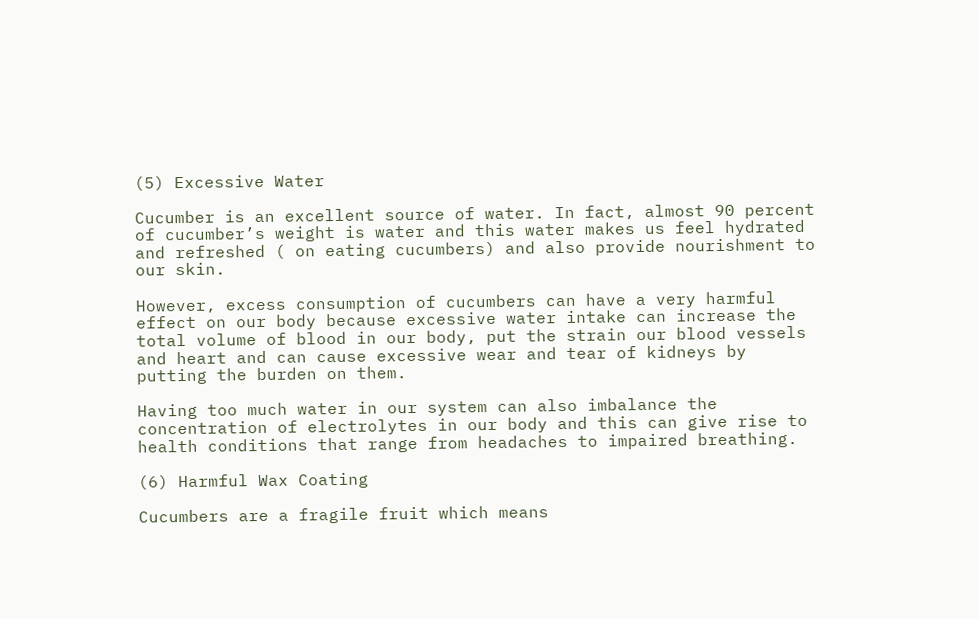(5) Excessive Water

Cucumber is an excellent source of water. In fact, almost 90 percent of cucumber’s weight is water and this water makes us feel hydrated and refreshed ( on eating cucumbers) and also provide nourishment to our skin.

However, excess consumption of cucumbers can have a very harmful effect on our body because excessive water intake can increase the total volume of blood in our body, put the strain our blood vessels and heart and can cause excessive wear and tear of kidneys by putting the burden on them.

Having too much water in our system can also imbalance the concentration of electrolytes in our body and this can give rise to health conditions that range from headaches to impaired breathing.

(6) Harmful Wax Coating

Cucumbers are a fragile fruit which means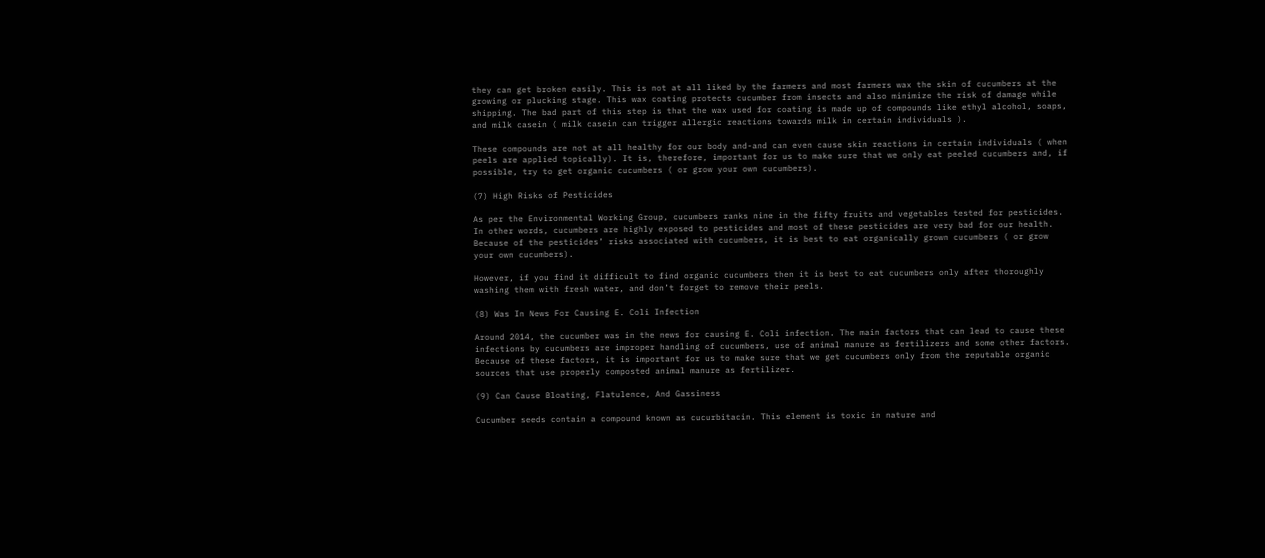they can get broken easily. This is not at all liked by the farmers and most farmers wax the skin of cucumbers at the growing or plucking stage. This wax coating protects cucumber from insects and also minimize the risk of damage while shipping. The bad part of this step is that the wax used for coating is made up of compounds like ethyl alcohol, soaps, and milk casein ( milk casein can trigger allergic reactions towards milk in certain individuals ).

These compounds are not at all healthy for our body and-and can even cause skin reactions in certain individuals ( when peels are applied topically). It is, therefore, important for us to make sure that we only eat peeled cucumbers and, if possible, try to get organic cucumbers ( or grow your own cucumbers).

(7) High Risks of Pesticides

As per the Environmental Working Group, cucumbers ranks nine in the fifty fruits and vegetables tested for pesticides. In other words, cucumbers are highly exposed to pesticides and most of these pesticides are very bad for our health. Because of the pesticides’ risks associated with cucumbers, it is best to eat organically grown cucumbers ( or grow your own cucumbers).

However, if you find it difficult to find organic cucumbers then it is best to eat cucumbers only after thoroughly washing them with fresh water, and don’t forget to remove their peels.

(8) Was In News For Causing E. Coli Infection

Around 2014, the cucumber was in the news for causing E. Coli infection. The main factors that can lead to cause these infections by cucumbers are improper handling of cucumbers, use of animal manure as fertilizers and some other factors. Because of these factors, it is important for us to make sure that we get cucumbers only from the reputable organic sources that use properly composted animal manure as fertilizer.

(9) Can Cause Bloating, Flatulence, And Gassiness

Cucumber seeds contain a compound known as cucurbitacin. This element is toxic in nature and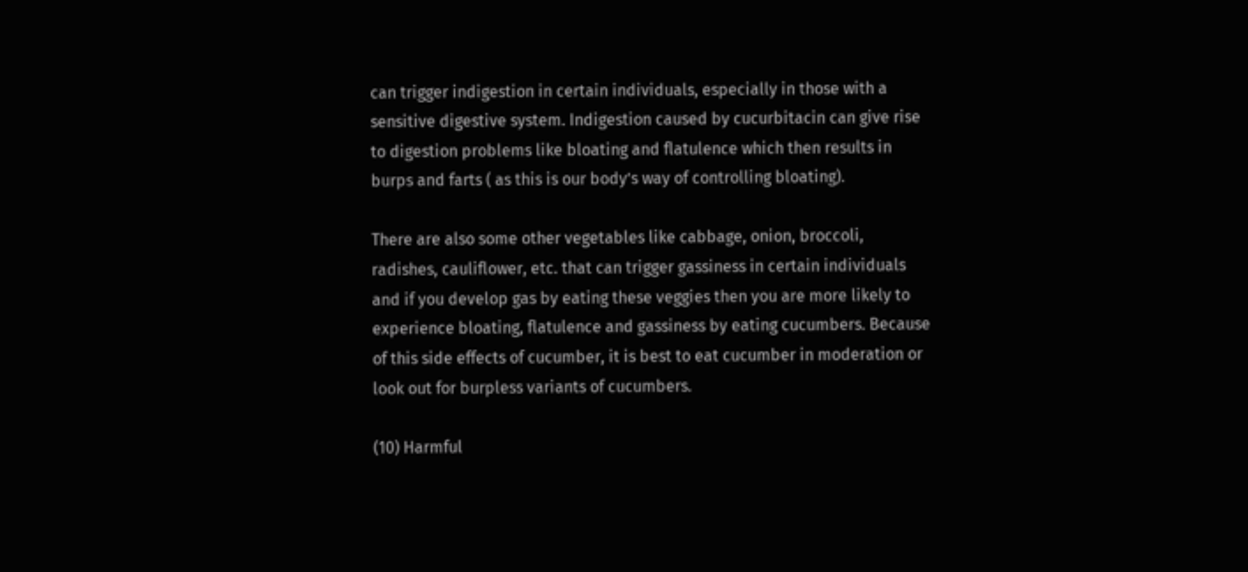can trigger indigestion in certain individuals, especially in those with a sensitive digestive system. Indigestion caused by cucurbitacin can give rise to digestion problems like bloating and flatulence which then results in burps and farts ( as this is our body’s way of controlling bloating).

There are also some other vegetables like cabbage, onion, broccoli, radishes, cauliflower, etc. that can trigger gassiness in certain individuals and if you develop gas by eating these veggies then you are more likely to experience bloating, flatulence and gassiness by eating cucumbers. Because of this side effects of cucumber, it is best to eat cucumber in moderation or look out for burpless variants of cucumbers.

(10) Harmful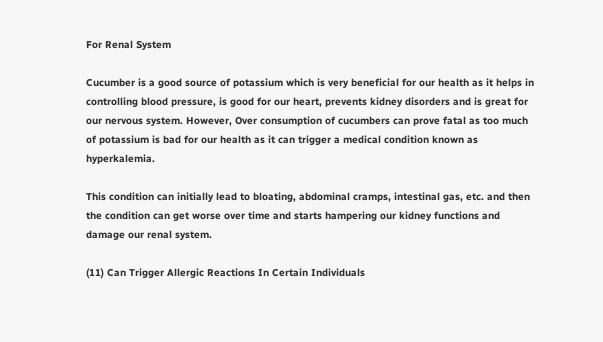For Renal System

Cucumber is a good source of potassium which is very beneficial for our health as it helps in controlling blood pressure, is good for our heart, prevents kidney disorders and is great for our nervous system. However, Over consumption of cucumbers can prove fatal as too much of potassium is bad for our health as it can trigger a medical condition known as hyperkalemia.

This condition can initially lead to bloating, abdominal cramps, intestinal gas, etc. and then the condition can get worse over time and starts hampering our kidney functions and damage our renal system.

(11) Can Trigger Allergic Reactions In Certain Individuals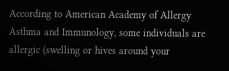According to American Academy of Allergy Asthma and Immunology, some individuals are allergic (swelling or hives around your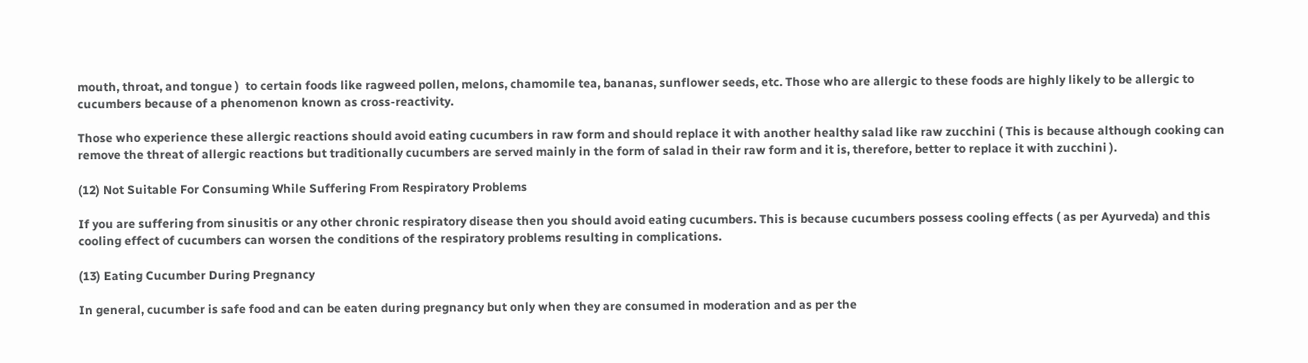mouth, throat, and tongue )  to certain foods like ragweed pollen, melons, chamomile tea, bananas, sunflower seeds, etc. Those who are allergic to these foods are highly likely to be allergic to cucumbers because of a phenomenon known as cross-reactivity.

Those who experience these allergic reactions should avoid eating cucumbers in raw form and should replace it with another healthy salad like raw zucchini ( This is because although cooking can remove the threat of allergic reactions but traditionally cucumbers are served mainly in the form of salad in their raw form and it is, therefore, better to replace it with zucchini ).

(12) Not Suitable For Consuming While Suffering From Respiratory Problems

If you are suffering from sinusitis or any other chronic respiratory disease then you should avoid eating cucumbers. This is because cucumbers possess cooling effects ( as per Ayurveda) and this cooling effect of cucumbers can worsen the conditions of the respiratory problems resulting in complications.

(13) Eating Cucumber During Pregnancy

In general, cucumber is safe food and can be eaten during pregnancy but only when they are consumed in moderation and as per the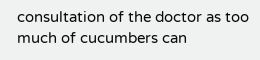consultation of the doctor as too much of cucumbers can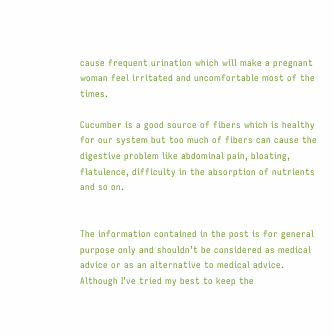cause frequent urination which will make a pregnant woman feel irritated and uncomfortable most of the times.

Cucumber is a good source of fibers which is healthy for our system but too much of fibers can cause the digestive problem like abdominal pain, bloating, flatulence, difficulty in the absorption of nutrients and so on.


The information contained in the post is for general purpose only and shouldn’t be considered as medical advice or as an alternative to medical advice. Although I’ve tried my best to keep the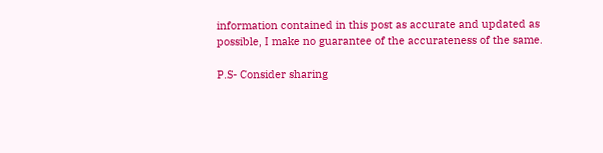information contained in this post as accurate and updated as possible, I make no guarantee of the accurateness of the same.

P.S- Consider sharing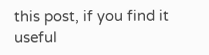this post, if you find it useful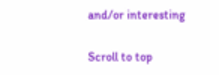and/or interesting

Scroll to top